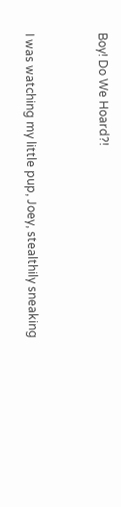Boy! Do We Hoard?!


I was watching my little pup, Joey, stealthily sneaking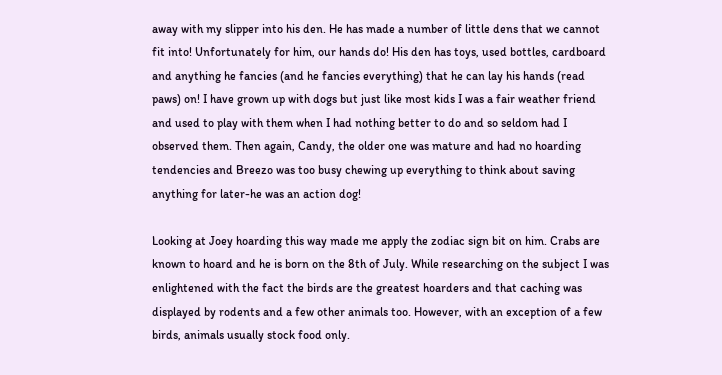away with my slipper into his den. He has made a number of little dens that we cannot fit into! Unfortunately for him, our hands do! His den has toys, used bottles, cardboard and anything he fancies (and he fancies everything) that he can lay his hands (read paws) on! I have grown up with dogs but just like most kids I was a fair weather friend and used to play with them when I had nothing better to do and so seldom had I observed them. Then again, Candy, the older one was mature and had no hoarding tendencies and Breezo was too busy chewing up everything to think about saving anything for later-he was an action dog!

Looking at Joey hoarding this way made me apply the zodiac sign bit on him. Crabs are known to hoard and he is born on the 8th of July. While researching on the subject I was enlightened with the fact the birds are the greatest hoarders and that caching was displayed by rodents and a few other animals too. However, with an exception of a few birds, animals usually stock food only.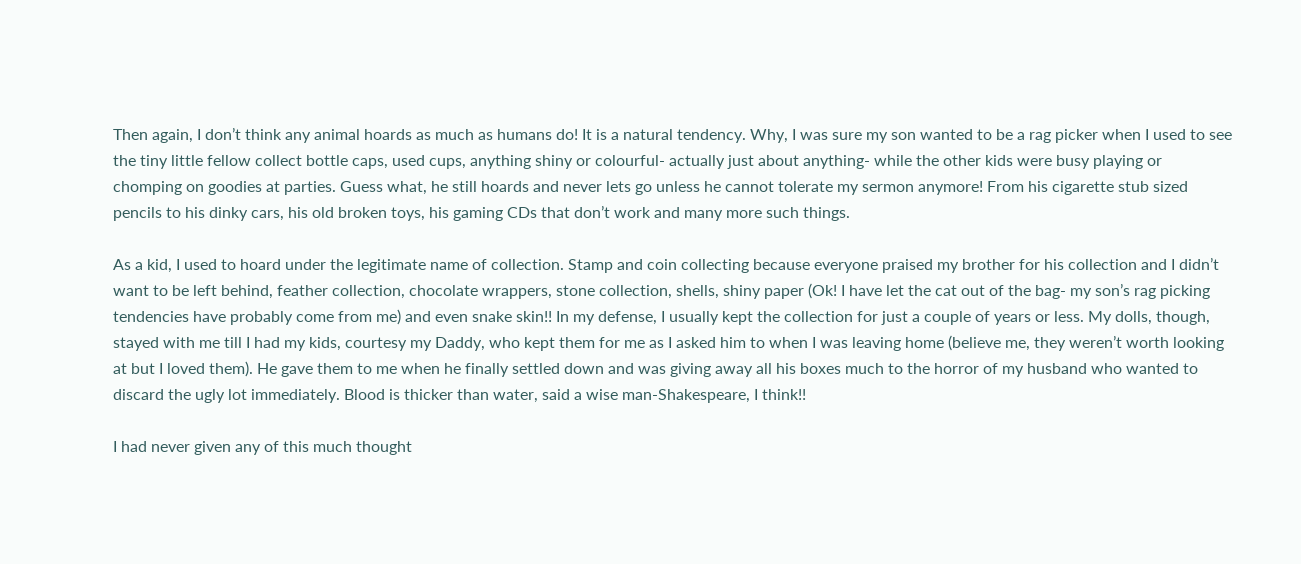Then again, I don’t think any animal hoards as much as humans do! It is a natural tendency. Why, I was sure my son wanted to be a rag picker when I used to see the tiny little fellow collect bottle caps, used cups, anything shiny or colourful- actually just about anything- while the other kids were busy playing or chomping on goodies at parties. Guess what, he still hoards and never lets go unless he cannot tolerate my sermon anymore! From his cigarette stub sized pencils to his dinky cars, his old broken toys, his gaming CDs that don’t work and many more such things.

As a kid, I used to hoard under the legitimate name of collection. Stamp and coin collecting because everyone praised my brother for his collection and I didn’t want to be left behind, feather collection, chocolate wrappers, stone collection, shells, shiny paper (Ok! I have let the cat out of the bag- my son’s rag picking tendencies have probably come from me) and even snake skin!! In my defense, I usually kept the collection for just a couple of years or less. My dolls, though, stayed with me till I had my kids, courtesy my Daddy, who kept them for me as I asked him to when I was leaving home (believe me, they weren’t worth looking at but I loved them). He gave them to me when he finally settled down and was giving away all his boxes much to the horror of my husband who wanted to discard the ugly lot immediately. Blood is thicker than water, said a wise man-Shakespeare, I think!!

I had never given any of this much thought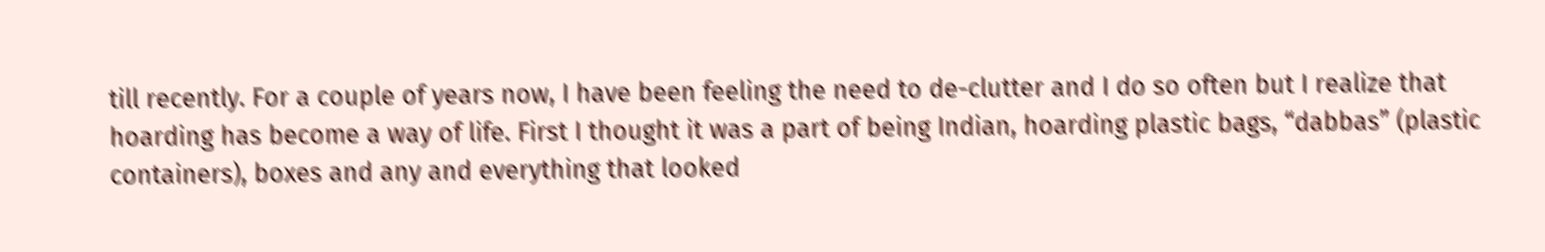till recently. For a couple of years now, I have been feeling the need to de-clutter and I do so often but I realize that hoarding has become a way of life. First I thought it was a part of being Indian, hoarding plastic bags, “dabbas” (plastic containers), boxes and any and everything that looked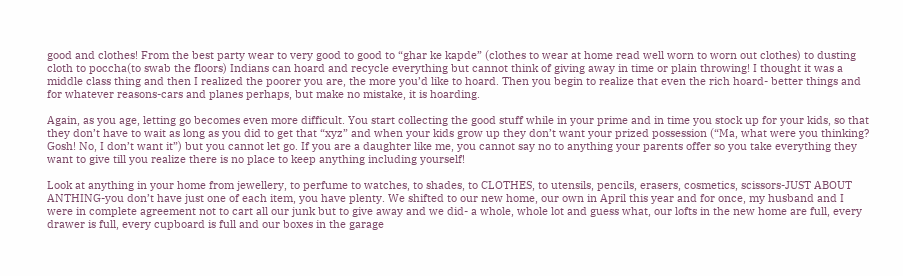good and clothes! From the best party wear to very good to good to “ghar ke kapde” (clothes to wear at home read well worn to worn out clothes) to dusting cloth to poccha(to swab the floors) Indians can hoard and recycle everything but cannot think of giving away in time or plain throwing! I thought it was a middle class thing and then I realized the poorer you are, the more you’d like to hoard. Then you begin to realize that even the rich hoard- better things and for whatever reasons-cars and planes perhaps, but make no mistake, it is hoarding.

Again, as you age, letting go becomes even more difficult. You start collecting the good stuff while in your prime and in time you stock up for your kids, so that they don’t have to wait as long as you did to get that “xyz” and when your kids grow up they don’t want your prized possession (“Ma, what were you thinking? Gosh! No, I don’t want it”) but you cannot let go. If you are a daughter like me, you cannot say no to anything your parents offer so you take everything they want to give till you realize there is no place to keep anything including yourself!

Look at anything in your home from jewellery, to perfume to watches, to shades, to CLOTHES, to utensils, pencils, erasers, cosmetics, scissors-JUST ABOUT ANTHING-you don’t have just one of each item, you have plenty. We shifted to our new home, our own in April this year and for once, my husband and I were in complete agreement not to cart all our junk but to give away and we did- a whole, whole lot and guess what, our lofts in the new home are full, every drawer is full, every cupboard is full and our boxes in the garage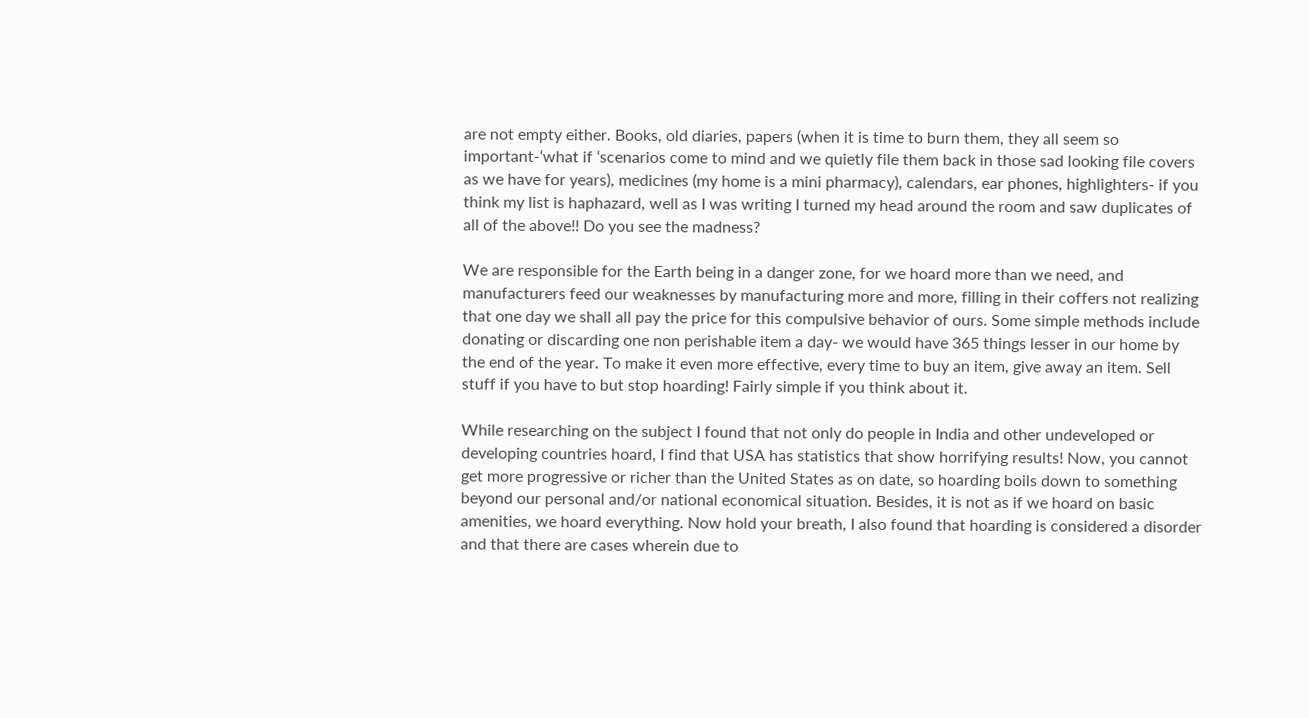are not empty either. Books, old diaries, papers (when it is time to burn them, they all seem so important-‘what if ‘scenarios come to mind and we quietly file them back in those sad looking file covers as we have for years), medicines (my home is a mini pharmacy), calendars, ear phones, highlighters- if you think my list is haphazard, well as I was writing I turned my head around the room and saw duplicates of all of the above!! Do you see the madness?

We are responsible for the Earth being in a danger zone, for we hoard more than we need, and manufacturers feed our weaknesses by manufacturing more and more, filling in their coffers not realizing that one day we shall all pay the price for this compulsive behavior of ours. Some simple methods include donating or discarding one non perishable item a day- we would have 365 things lesser in our home by the end of the year. To make it even more effective, every time to buy an item, give away an item. Sell stuff if you have to but stop hoarding! Fairly simple if you think about it.

While researching on the subject I found that not only do people in India and other undeveloped or developing countries hoard, I find that USA has statistics that show horrifying results! Now, you cannot get more progressive or richer than the United States as on date, so hoarding boils down to something beyond our personal and/or national economical situation. Besides, it is not as if we hoard on basic amenities, we hoard everything. Now hold your breath, I also found that hoarding is considered a disorder and that there are cases wherein due to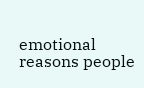emotional reasons people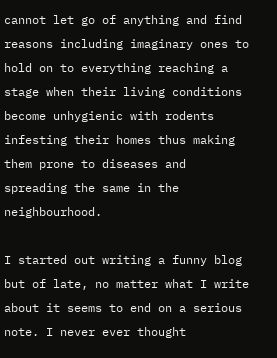cannot let go of anything and find reasons including imaginary ones to hold on to everything reaching a stage when their living conditions become unhygienic with rodents infesting their homes thus making them prone to diseases and spreading the same in the neighbourhood.

I started out writing a funny blog but of late, no matter what I write about it seems to end on a serious note. I never ever thought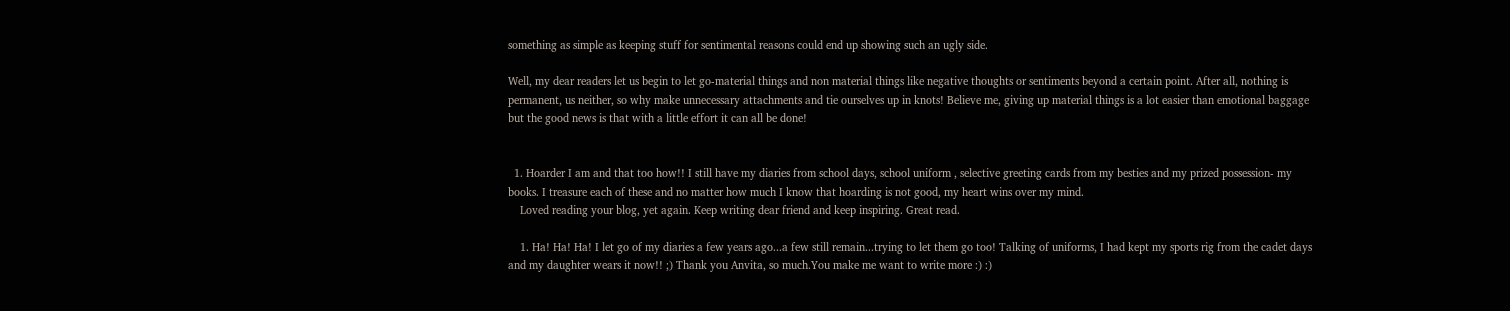something as simple as keeping stuff for sentimental reasons could end up showing such an ugly side.

Well, my dear readers let us begin to let go-material things and non material things like negative thoughts or sentiments beyond a certain point. After all, nothing is permanent, us neither, so why make unnecessary attachments and tie ourselves up in knots! Believe me, giving up material things is a lot easier than emotional baggage but the good news is that with a little effort it can all be done!


  1. Hoarder I am and that too how!! I still have my diaries from school days, school uniform , selective greeting cards from my besties and my prized possession- my books. I treasure each of these and no matter how much I know that hoarding is not good, my heart wins over my mind.
    Loved reading your blog, yet again. Keep writing dear friend and keep inspiring. Great read.

    1. Ha! Ha! Ha! I let go of my diaries a few years ago...a few still remain...trying to let them go too! Talking of uniforms, I had kept my sports rig from the cadet days and my daughter wears it now!! ;) Thank you Anvita, so much.You make me want to write more :) :)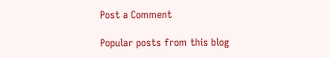Post a Comment

Popular posts from this blog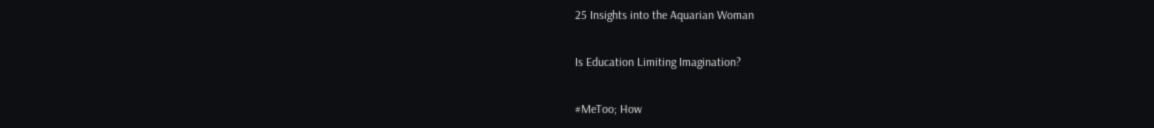25 Insights into the Aquarian Woman

Is Education Limiting Imagination?

#MeToo; How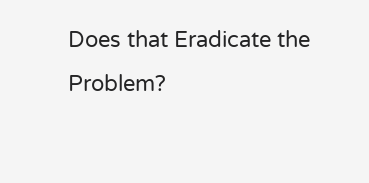Does that Eradicate the Problem?